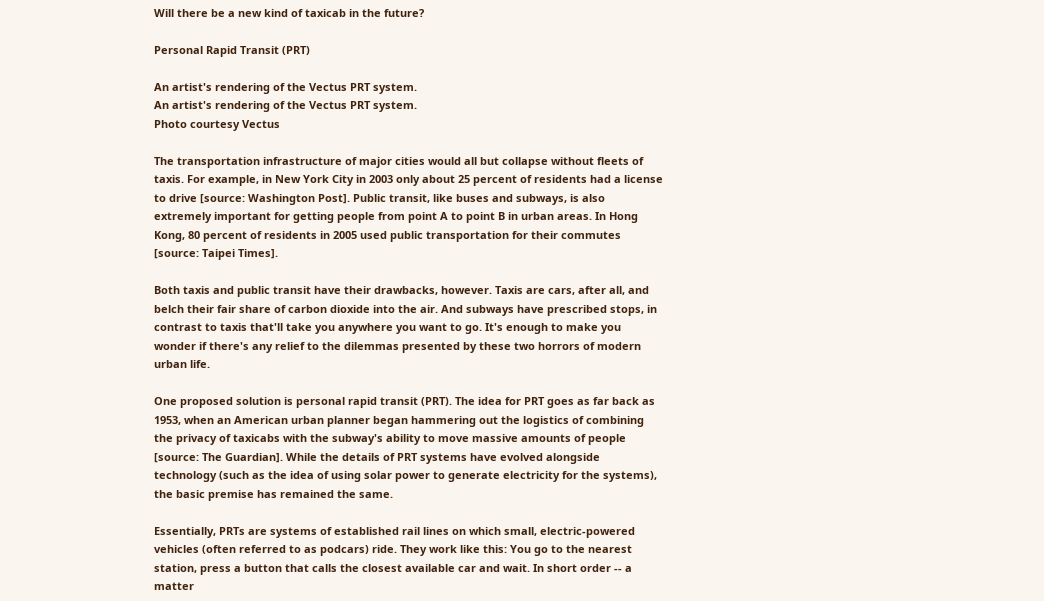Will there be a new kind of taxicab in the future?

Personal Rapid Transit (PRT)

An artist's rendering of the Vectus PRT system.
An artist's rendering of the Vectus PRT system.
Photo courtesy Vectus

The transportation infrastructure of major cities would all but collapse without fleets of taxis. For example, in New York City in 2003 only about 25 percent of residents had a license to drive [source: Washington Post]. Public transit, like buses and subways, is also extremely important for getting people from point A to point B in urban areas. In Hong Kong, 80 percent of residents in 2005 used public transportation for their commutes [source: Taipei Times].

Both taxis and public transit have their drawbacks, however. Taxis are cars, after all, and belch their fair share of carbon dioxide into the air. And subways have prescribed stops, in contrast to taxis that'll take you anywhere you want to go. It's enough to make you wonder if there's any relief to the dilemmas presented by these two horrors of modern urban life.

One proposed solution is personal rapid transit (PRT). The idea for PRT goes as far back as 1953, when an American urban planner began hammering out the logistics of combining the privacy of taxicabs with the subway's ability to move massive amounts of people [source: The Guardian]. While the details of PRT systems have evolved alongside technology (such as the idea of using solar power to generate electricity for the systems), the basic premise has remained the same.

Essentially, PRTs are systems of established rail lines on which small, electric-powered vehicles (often referred to as podcars) ride. They work like this: You go to the nearest station, press a button that calls the closest available car and wait. In short order -- a matter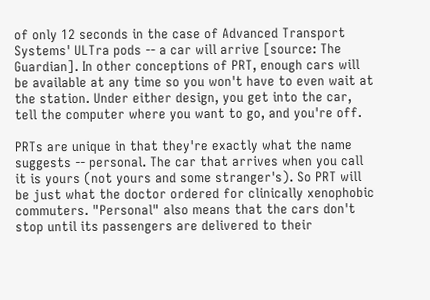of only 12 seconds in the case of Advanced Transport Systems' ULTra pods -- a car will arrive [source: The Guardian]. In other conceptions of PRT, enough cars will be available at any time so you won't have to even wait at the station. Under either design, you get into the car, tell the computer where you want to go, and you're off.

PRTs are unique in that they're exactly what the name suggests -- personal. The car that arrives when you call it is yours (not yours and some stranger's). So PRT will be just what the doctor ordered for clinically xenophobic commuters. "Personal" also means that the cars don't stop until its passengers are delivered to their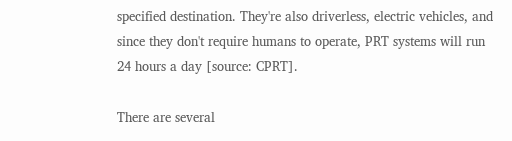specified destination. They're also driverless, electric vehicles, and since they don't require humans to operate, PRT systems will run 24 hours a day [source: CPRT].

There are several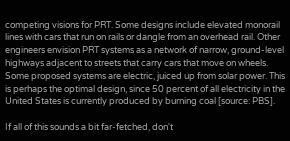competing visions for PRT. Some designs include elevated monorail lines with cars that run on rails or dangle from an overhead rail. Other engineers envision PRT systems as a network of narrow, ground-level highways adjacent to streets that carry cars that move on wheels. Some proposed systems are electric, juiced up from solar power. This is perhaps the optimal design, since 50 percent of all electricity in the United States is currently produced by burning coal [source: PBS].

If all of this sounds a bit far-fetched, don't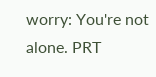worry: You're not alone. PRT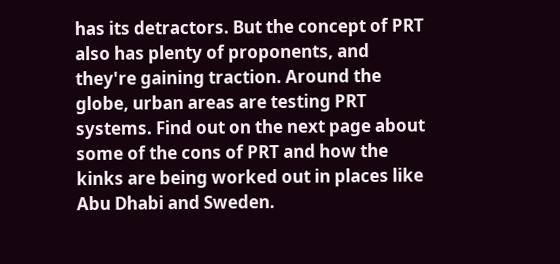has its detractors. But the concept of PRT also has plenty of proponents, and they're gaining traction. Around the globe, urban areas are testing PRT systems. Find out on the next page about some of the cons of PRT and how the kinks are being worked out in places like Abu Dhabi and Sweden.